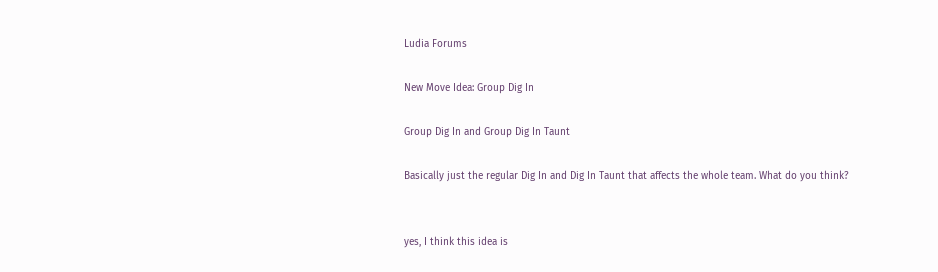Ludia Forums

New Move Idea: Group Dig In

Group Dig In and Group Dig In Taunt

Basically just the regular Dig In and Dig In Taunt that affects the whole team. What do you think?


yes, I think this idea is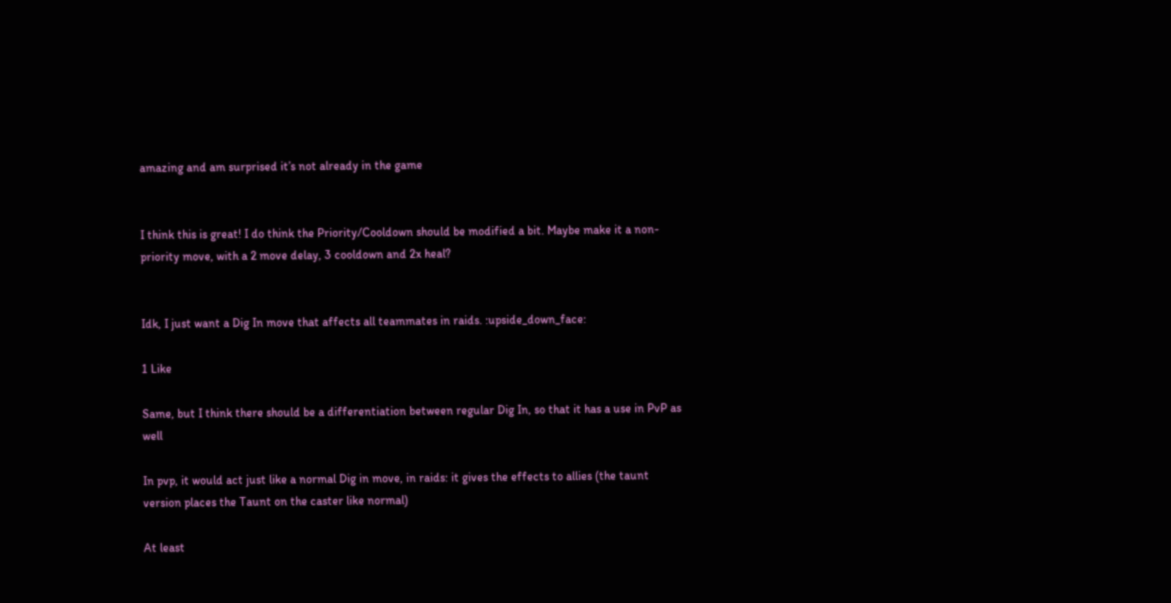amazing and am surprised it’s not already in the game


I think this is great! I do think the Priority/Cooldown should be modified a bit. Maybe make it a non-priority move, with a 2 move delay, 3 cooldown and 2x heal?


Idk, I just want a Dig In move that affects all teammates in raids. :upside_down_face:

1 Like

Same, but I think there should be a differentiation between regular Dig In, so that it has a use in PvP as well

In pvp, it would act just like a normal Dig in move, in raids: it gives the effects to allies (the taunt version places the Taunt on the caster like normal)

At least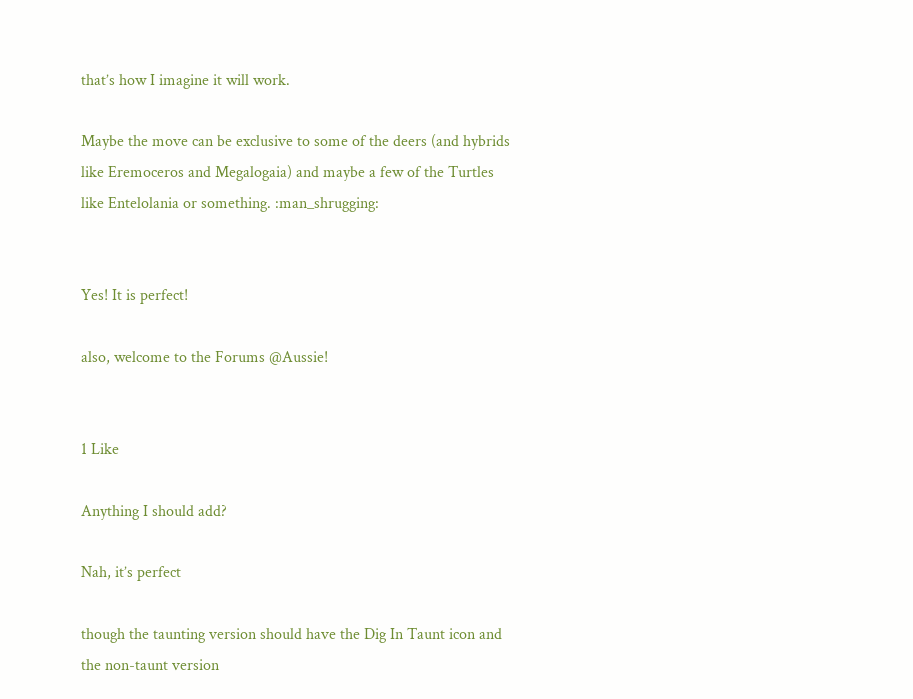that’s how I imagine it will work.

Maybe the move can be exclusive to some of the deers (and hybrids like Eremoceros and Megalogaia) and maybe a few of the Turtles like Entelolania or something. :man_shrugging:


Yes! It is perfect!

also, welcome to the Forums @Aussie!


1 Like

Anything I should add?

Nah, it’s perfect

though the taunting version should have the Dig In Taunt icon and the non-taunt version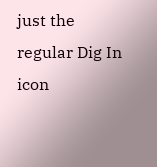just the regular Dig In icon